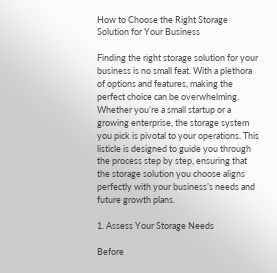How to Choose the Right Storage Solution for Your Business

Finding the right storage solution for your business is no small feat. With a plethora of options and features, making the perfect choice can be overwhelming. Whether you’re a small startup or a growing enterprise, the storage system you pick is pivotal to your operations. This listicle is designed to guide you through the process step by step, ensuring that the storage solution you choose aligns perfectly with your business’s needs and future growth plans.

1. Assess Your Storage Needs

Before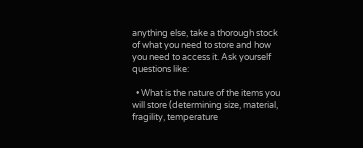anything else, take a thorough stock of what you need to store and how you need to access it. Ask yourself questions like:

  • What is the nature of the items you will store (determining size, material, fragility, temperature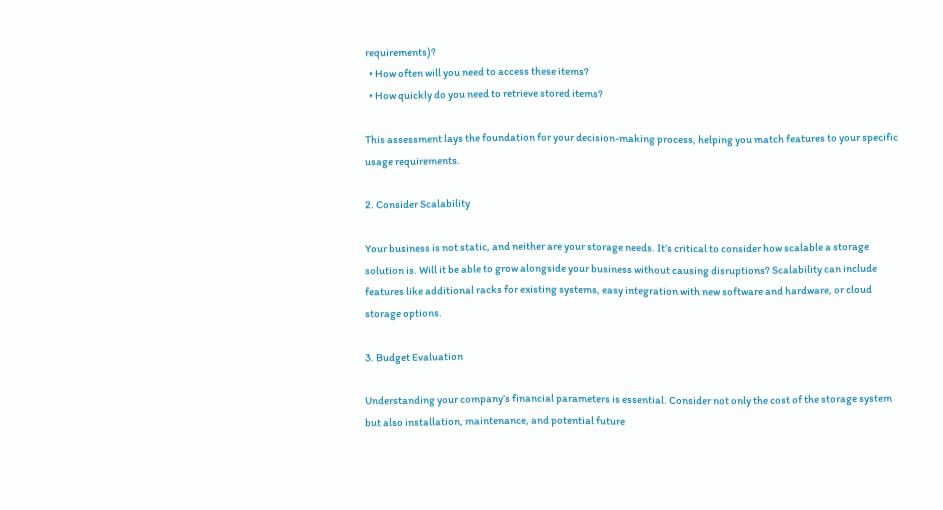requirements)?
  • How often will you need to access these items?
  • How quickly do you need to retrieve stored items?

This assessment lays the foundation for your decision-making process, helping you match features to your specific usage requirements.

2. Consider Scalability

Your business is not static, and neither are your storage needs. It’s critical to consider how scalable a storage solution is. Will it be able to grow alongside your business without causing disruptions? Scalability can include features like additional racks for existing systems, easy integration with new software and hardware, or cloud storage options.

3. Budget Evaluation

Understanding your company’s financial parameters is essential. Consider not only the cost of the storage system but also installation, maintenance, and potential future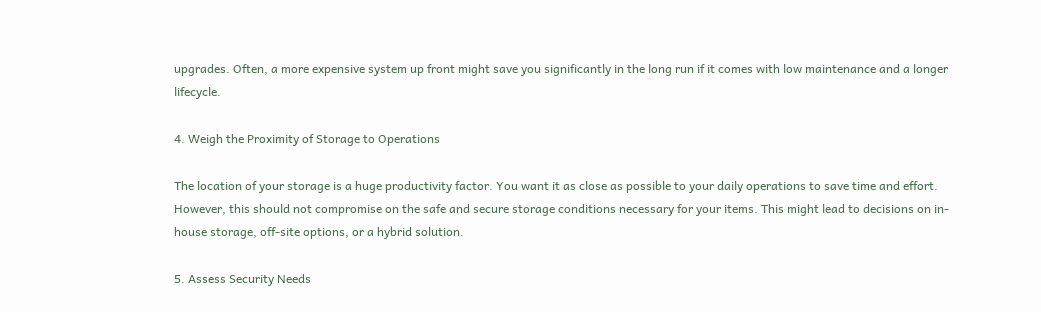upgrades. Often, a more expensive system up front might save you significantly in the long run if it comes with low maintenance and a longer lifecycle.

4. Weigh the Proximity of Storage to Operations

The location of your storage is a huge productivity factor. You want it as close as possible to your daily operations to save time and effort. However, this should not compromise on the safe and secure storage conditions necessary for your items. This might lead to decisions on in-house storage, off-site options, or a hybrid solution.

5. Assess Security Needs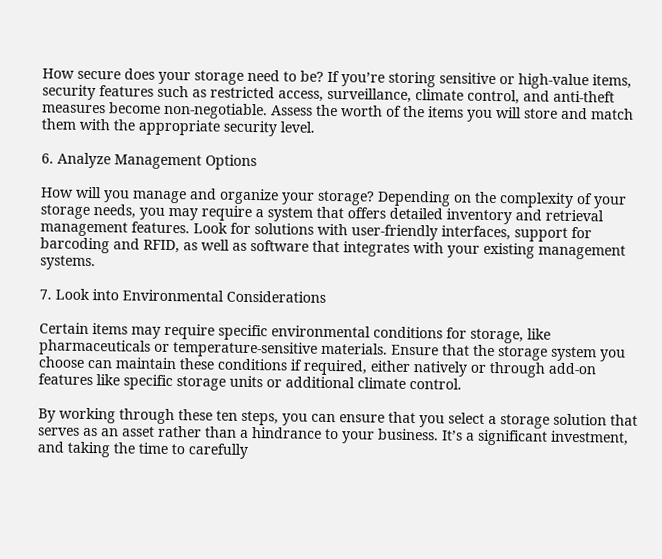How secure does your storage need to be? If you’re storing sensitive or high-value items, security features such as restricted access, surveillance, climate control, and anti-theft measures become non-negotiable. Assess the worth of the items you will store and match them with the appropriate security level.

6. Analyze Management Options

How will you manage and organize your storage? Depending on the complexity of your storage needs, you may require a system that offers detailed inventory and retrieval management features. Look for solutions with user-friendly interfaces, support for barcoding and RFID, as well as software that integrates with your existing management systems.

7. Look into Environmental Considerations

Certain items may require specific environmental conditions for storage, like pharmaceuticals or temperature-sensitive materials. Ensure that the storage system you choose can maintain these conditions if required, either natively or through add-on features like specific storage units or additional climate control.

By working through these ten steps, you can ensure that you select a storage solution that serves as an asset rather than a hindrance to your business. It’s a significant investment, and taking the time to carefully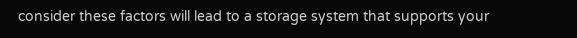consider these factors will lead to a storage system that supports your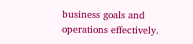business goals and operations effectively.